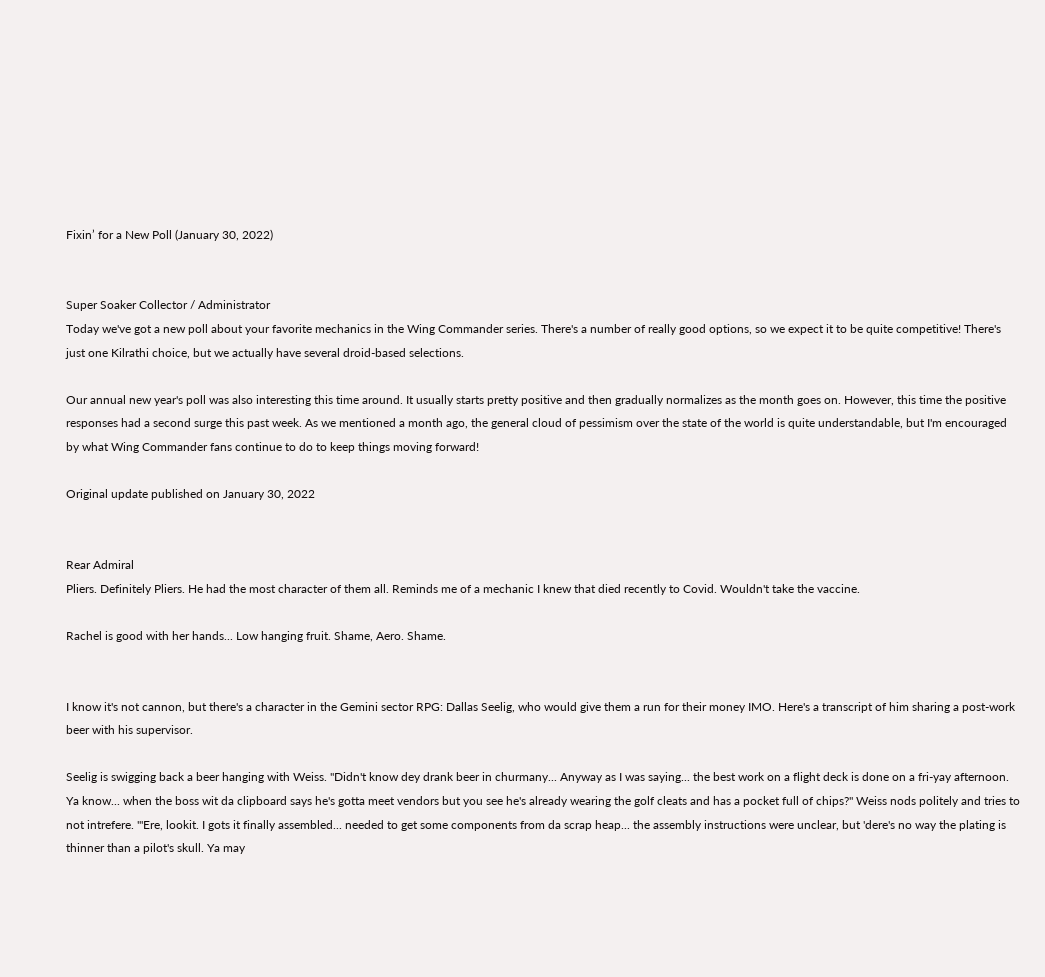Fixin’ for a New Poll (January 30, 2022)


Super Soaker Collector / Administrator
Today we've got a new poll about your favorite mechanics in the Wing Commander series. There's a number of really good options, so we expect it to be quite competitive! There's just one Kilrathi choice, but we actually have several droid-based selections.

Our annual new year's poll was also interesting this time around. It usually starts pretty positive and then gradually normalizes as the month goes on. However, this time the positive responses had a second surge this past week. As we mentioned a month ago, the general cloud of pessimism over the state of the world is quite understandable, but I'm encouraged by what Wing Commander fans continue to do to keep things moving forward!

Original update published on January 30, 2022


Rear Admiral
Pliers. Definitely Pliers. He had the most character of them all. Reminds me of a mechanic I knew that died recently to Covid. Wouldn't take the vaccine.

Rachel is good with her hands... Low hanging fruit. Shame, Aero. Shame.


I know it's not cannon, but there's a character in the Gemini sector RPG: Dallas Seelig, who would give them a run for their money IMO. Here's a transcript of him sharing a post-work beer with his supervisor.

Seelig is swigging back a beer hanging with Weiss. "Didn't know dey drank beer in churmany... Anyway as I was saying... the best work on a flight deck is done on a fri-yay afternoon. Ya know... when the boss wit da clipboard says he's gotta meet vendors but you see he's already wearing the golf cleats and has a pocket full of chips?" Weiss nods politely and tries to not intrefere. "'Ere, lookit. I gots it finally assembled... needed to get some components from da scrap heap... the assembly instructions were unclear, but 'dere's no way the plating is thinner than a pilot's skull. Ya may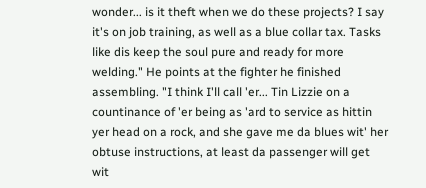wonder... is it theft when we do these projects? I say it's on job training, as well as a blue collar tax. Tasks like dis keep the soul pure and ready for more welding." He points at the fighter he finished assembling. "I think I'll call 'er... Tin Lizzie on a countinance of 'er being as 'ard to service as hittin yer head on a rock, and she gave me da blues wit' her obtuse instructions, at least da passenger will get wit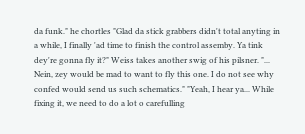da funk." he chortles "Glad da stick grabbers didn't total anyting in a while, I finally 'ad time to finish the control assemby. Ya tink dey're gonna fly it?" Weiss takes another swig of his pilsner. "... Nein, zey would be mad to want to fly this one. I do not see why confed would send us such schematics." "Yeah, I hear ya... While fixing it, we need to do a lot o carefulling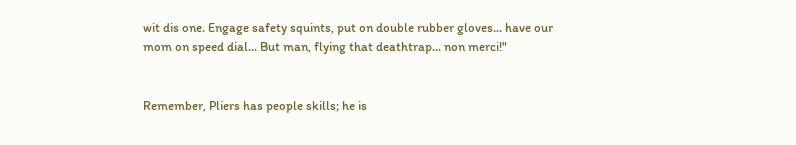wit dis one. Engage safety squints, put on double rubber gloves... have our mom on speed dial... But man, flying that deathtrap... non merci!"


Remember, Pliers has people skills; he is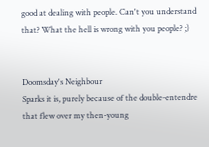good at dealing with people. Can't you understand that? What the hell is wrong with you people? ;)


Doomsday's Neighbour
Sparks it is, purely because of the double-entendre that flew over my then-young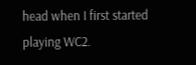head when I first started playing WC2.